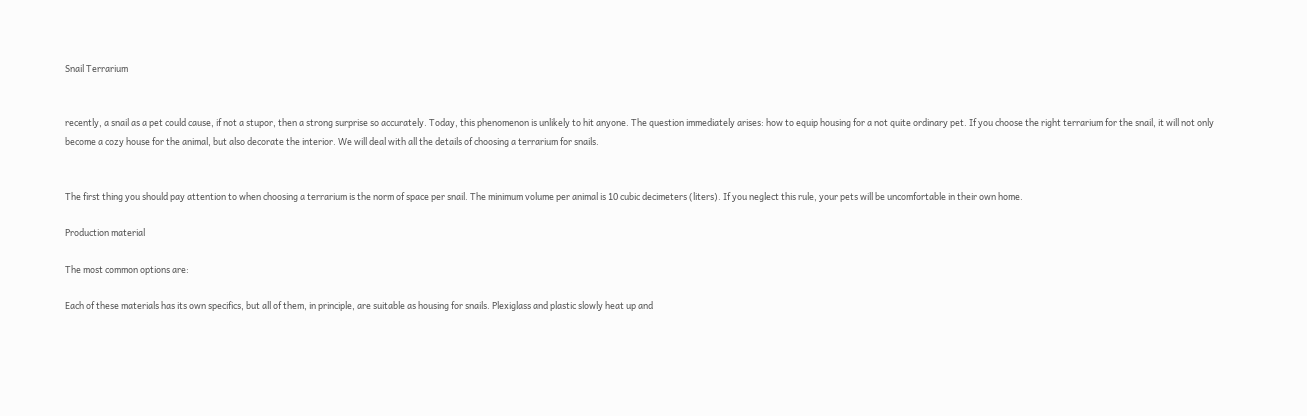Snail Terrarium


recently, a snail as a pet could cause, if not a stupor, then a strong surprise so accurately. Today, this phenomenon is unlikely to hit anyone. The question immediately arises: how to equip housing for a not quite ordinary pet. If you choose the right terrarium for the snail, it will not only become a cozy house for the animal, but also decorate the interior. We will deal with all the details of choosing a terrarium for snails.


The first thing you should pay attention to when choosing a terrarium is the norm of space per snail. The minimum volume per animal is 10 cubic decimeters (liters). If you neglect this rule, your pets will be uncomfortable in their own home.

Production material

The most common options are:

Each of these materials has its own specifics, but all of them, in principle, are suitable as housing for snails. Plexiglass and plastic slowly heat up and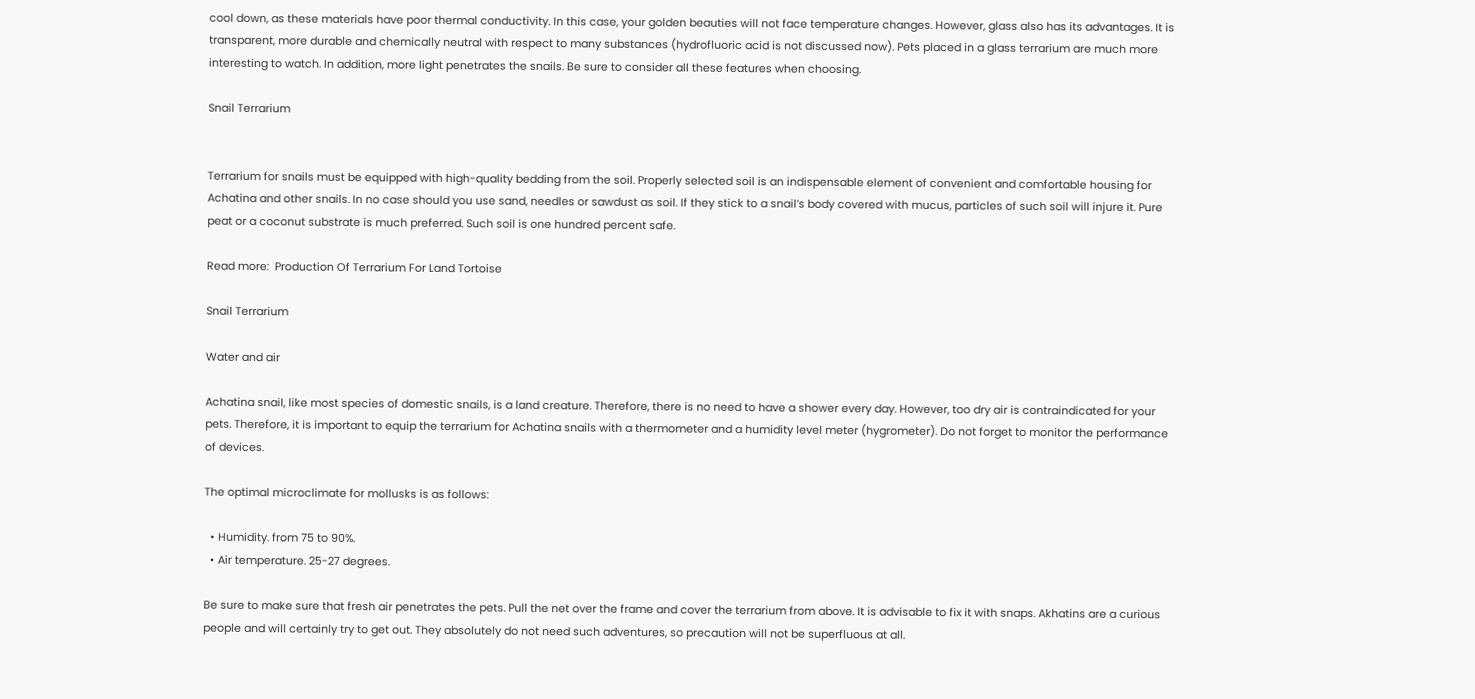cool down, as these materials have poor thermal conductivity. In this case, your golden beauties will not face temperature changes. However, glass also has its advantages. It is transparent, more durable and chemically neutral with respect to many substances (hydrofluoric acid is not discussed now). Pets placed in a glass terrarium are much more interesting to watch. In addition, more light penetrates the snails. Be sure to consider all these features when choosing.

Snail Terrarium


Terrarium for snails must be equipped with high-quality bedding from the soil. Properly selected soil is an indispensable element of convenient and comfortable housing for Achatina and other snails. In no case should you use sand, needles or sawdust as soil. If they stick to a snail’s body covered with mucus, particles of such soil will injure it. Pure peat or a coconut substrate is much preferred. Such soil is one hundred percent safe.

Read more:  Production Of Terrarium For Land Tortoise

Snail Terrarium

Water and air

Achatina snail, like most species of domestic snails, is a land creature. Therefore, there is no need to have a shower every day. However, too dry air is contraindicated for your pets. Therefore, it is important to equip the terrarium for Achatina snails with a thermometer and a humidity level meter (hygrometer). Do not forget to monitor the performance of devices.

The optimal microclimate for mollusks is as follows:

  • Humidity. from 75 to 90%.
  • Air temperature. 25-27 degrees.

Be sure to make sure that fresh air penetrates the pets. Pull the net over the frame and cover the terrarium from above. It is advisable to fix it with snaps. Akhatins are a curious people and will certainly try to get out. They absolutely do not need such adventures, so precaution will not be superfluous at all.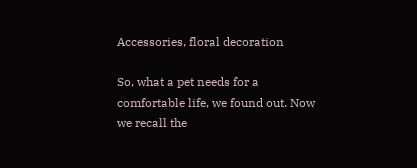Accessories, floral decoration

So, what a pet needs for a comfortable life, we found out. Now we recall the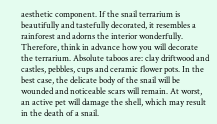aesthetic component. If the snail terrarium is beautifully and tastefully decorated, it resembles a rainforest and adorns the interior wonderfully. Therefore, think in advance how you will decorate the terrarium. Absolute taboos are: clay driftwood and castles, pebbles, cups and ceramic flower pots. In the best case, the delicate body of the snail will be wounded and noticeable scars will remain. At worst, an active pet will damage the shell, which may result in the death of a snail.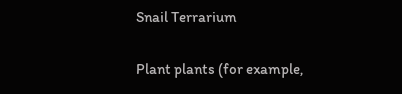Snail Terrarium

Plant plants (for example,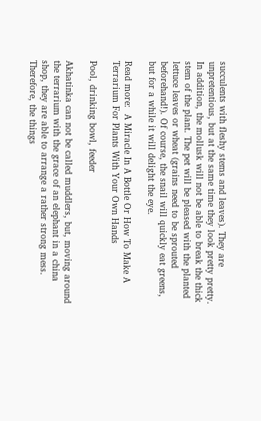succulents with fleshy stems and leaves). They are unpretentious, but at the same time they look pretty pretty. In addition, the mollusk will not be able to break the thick stem of the plant. The pet will be pleased with the planted lettuce leaves or wheat (grains need to be sprouted beforehand!). Of course, the snail will quickly eat greens, but for a while it will delight the eye.

Read more:  A Miracle In A Bottle Or How To Make A Terrarium For Plants With Your Own Hands

Pool, drinking bowl, feeder

Akhatinka can not be called muddlers, but, moving around the terrarium with the grace of an elephant in a china shop, they are able to arrange a rather strong mess. Therefore, the things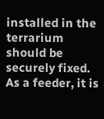installed in the terrarium should be securely fixed. As a feeder, it is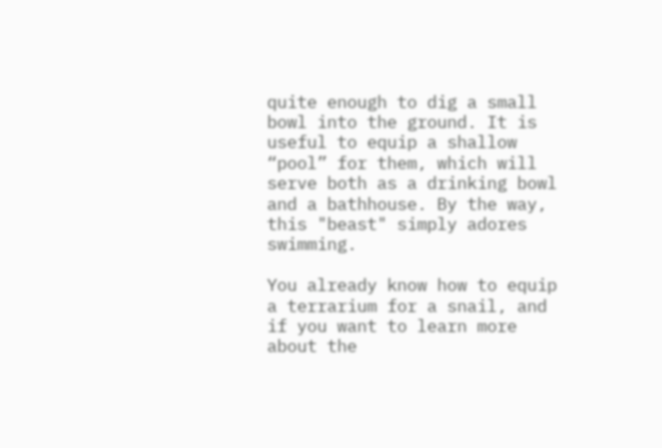quite enough to dig a small bowl into the ground. It is useful to equip a shallow “pool” for them, which will serve both as a drinking bowl and a bathhouse. By the way, this "beast" simply adores swimming.

You already know how to equip a terrarium for a snail, and if you want to learn more about the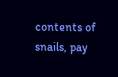contents of snails, pay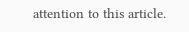attention to this article.